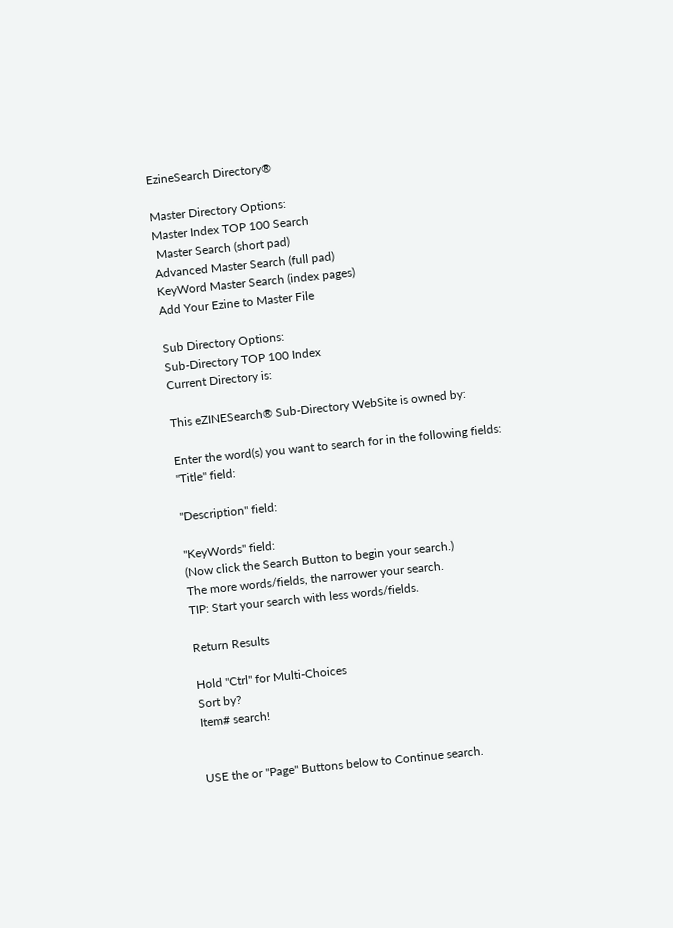EzineSearch Directory®

Master Directory Options:
Master Index TOP 100 Search
 Master Search (short pad)
Advanced Master Search (full pad)
KeyWord Master Search (index pages)
Add Your Ezine to Master File

Sub Directory Options:
Sub-Directory TOP 100 Index
Current Directory is:

This eZINESearch® Sub-Directory WebSite is owned by:

Enter the word(s) you want to search for in the following fields:
"Title" field:

"Description" field:

"KeyWords" field:
(Now click the Search Button to begin your search.)
The more words/fields, the narrower your search.
TIP: Start your search with less words/fields.

Return Results

Hold "Ctrl" for Multi-Choices
Sort by?
Item# search!


USE the or "Page" Buttons below to Continue search.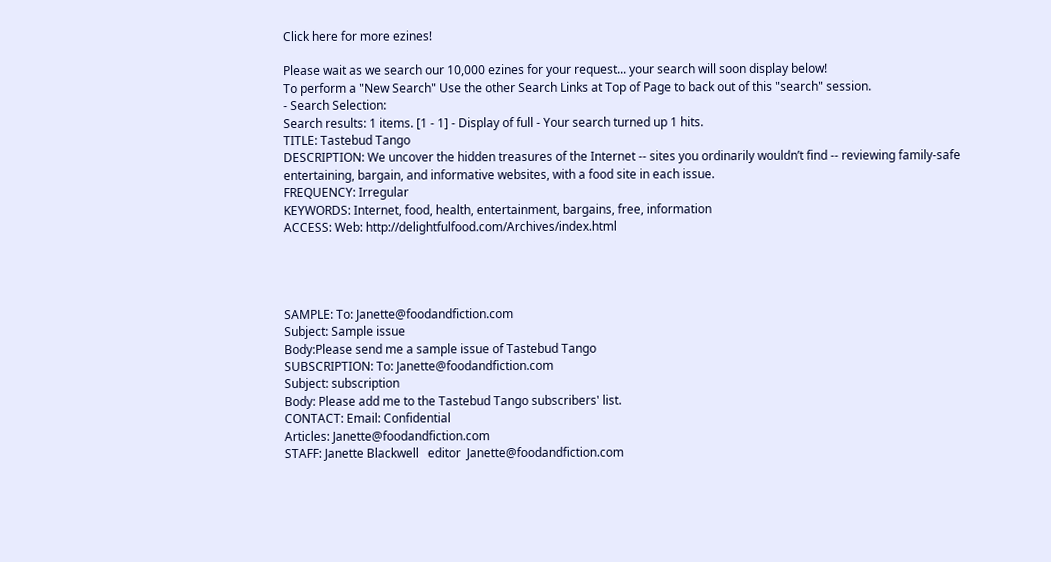Click here for more ezines!

Please wait as we search our 10,000 ezines for your request... your search will soon display below!
To perform a "New Search" Use the other Search Links at Top of Page to back out of this "search" session.
- Search Selection:
Search results: 1 items. [1 - 1] - Display of full - Your search turned up 1 hits.
TITLE: Tastebud Tango
DESCRIPTION: We uncover the hidden treasures of the Internet -- sites you ordinarily wouldn’t find -- reviewing family-safe entertaining, bargain, and informative websites, with a food site in each issue.
FREQUENCY: Irregular
KEYWORDS: Internet, food, health, entertainment, bargains, free, information
ACCESS: Web: http://delightfulfood.com/Archives/index.html




SAMPLE: To: Janette@foodandfiction.com
Subject: Sample issue
Body:Please send me a sample issue of Tastebud Tango
SUBSCRIPTION: To: Janette@foodandfiction.com
Subject: subscription
Body: Please add me to the Tastebud Tango subscribers' list.
CONTACT: Email: Confidential
Articles: Janette@foodandfiction.com
STAFF: Janette Blackwell   editor  Janette@foodandfiction.com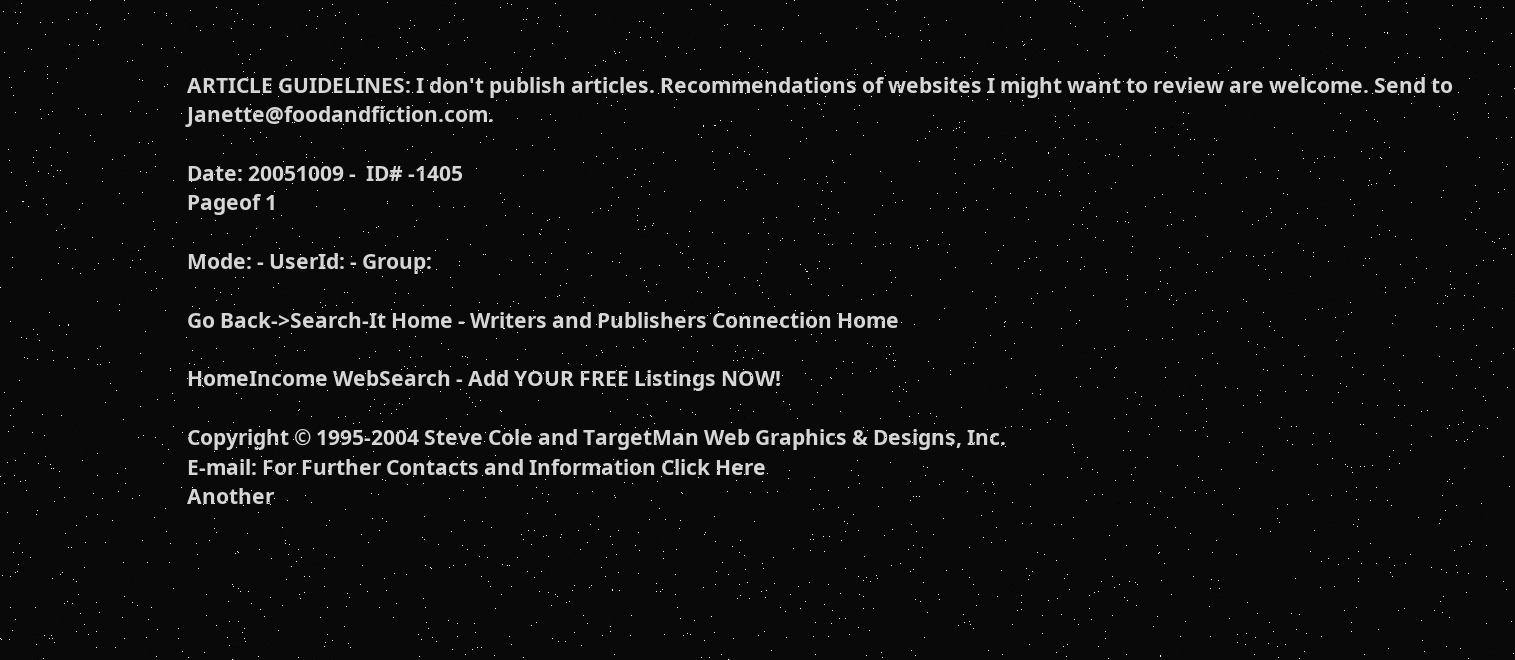ARTICLE GUIDELINES: I don't publish articles. Recommendations of websites I might want to review are welcome. Send to Janette@foodandfiction.com.

Date: 20051009 -  ID# -1405
Pageof 1

Mode: - UserId: - Group:

Go Back->Search-It Home - Writers and Publishers Connection Home

HomeIncome WebSearch - Add YOUR FREE Listings NOW!

Copyright © 1995-2004 Steve Cole and TargetMan Web Graphics & Designs, Inc.
E-mail: For Further Contacts and Information Click Here
Another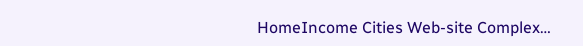HomeIncome Cities Web-site Complex…